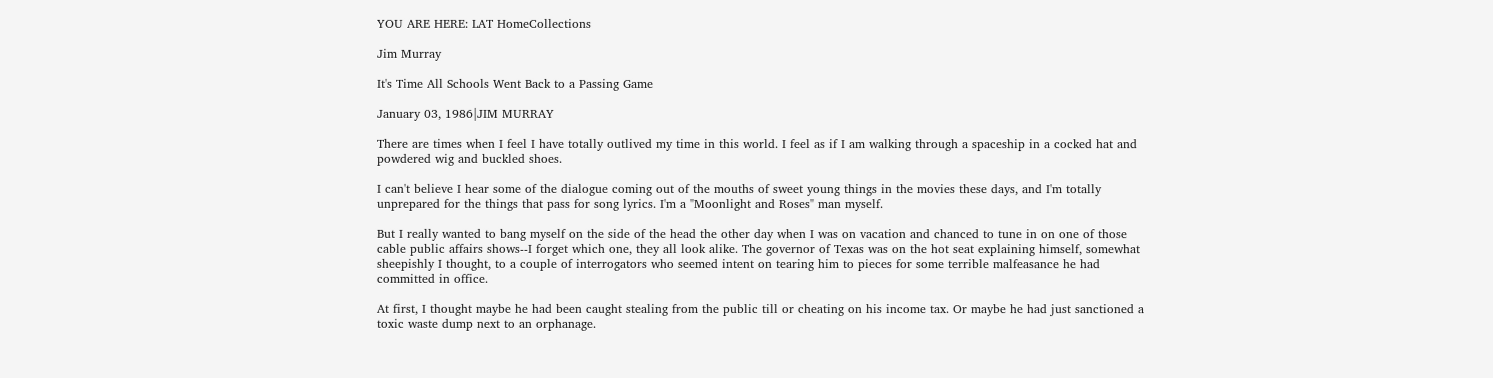YOU ARE HERE: LAT HomeCollections

Jim Murray

It's Time All Schools Went Back to a Passing Game

January 03, 1986|JIM MURRAY

There are times when I feel I have totally outlived my time in this world. I feel as if I am walking through a spaceship in a cocked hat and powdered wig and buckled shoes.

I can't believe I hear some of the dialogue coming out of the mouths of sweet young things in the movies these days, and I'm totally unprepared for the things that pass for song lyrics. I'm a "Moonlight and Roses" man myself.

But I really wanted to bang myself on the side of the head the other day when I was on vacation and chanced to tune in on one of those cable public affairs shows--I forget which one, they all look alike. The governor of Texas was on the hot seat explaining himself, somewhat sheepishly I thought, to a couple of interrogators who seemed intent on tearing him to pieces for some terrible malfeasance he had committed in office.

At first, I thought maybe he had been caught stealing from the public till or cheating on his income tax. Or maybe he had just sanctioned a toxic waste dump next to an orphanage.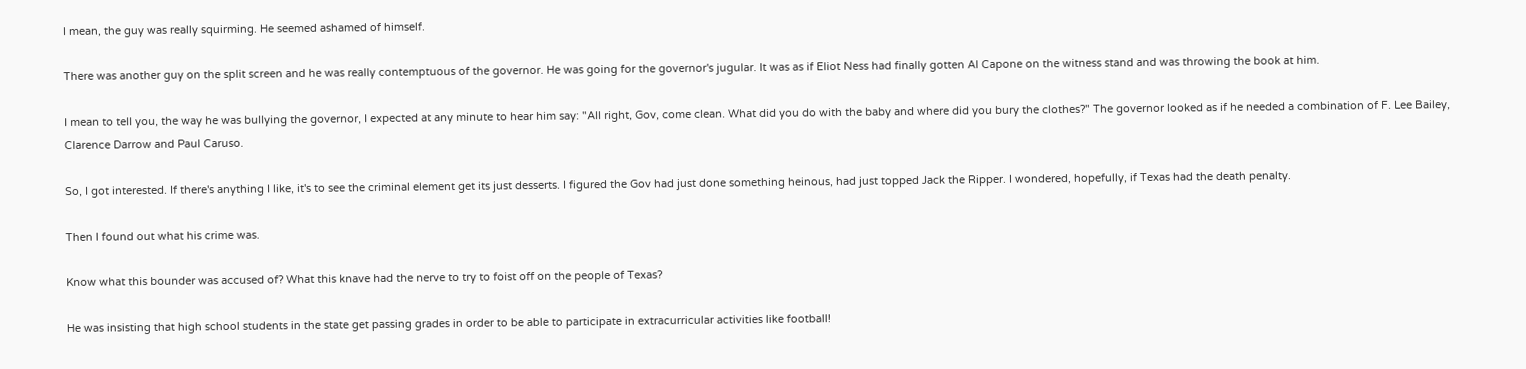I mean, the guy was really squirming. He seemed ashamed of himself.

There was another guy on the split screen and he was really contemptuous of the governor. He was going for the governor's jugular. It was as if Eliot Ness had finally gotten Al Capone on the witness stand and was throwing the book at him.

I mean to tell you, the way he was bullying the governor, I expected at any minute to hear him say: "All right, Gov, come clean. What did you do with the baby and where did you bury the clothes?" The governor looked as if he needed a combination of F. Lee Bailey, Clarence Darrow and Paul Caruso.

So, I got interested. If there's anything I like, it's to see the criminal element get its just desserts. I figured the Gov had just done something heinous, had just topped Jack the Ripper. I wondered, hopefully, if Texas had the death penalty.

Then I found out what his crime was.

Know what this bounder was accused of? What this knave had the nerve to try to foist off on the people of Texas?

He was insisting that high school students in the state get passing grades in order to be able to participate in extracurricular activities like football!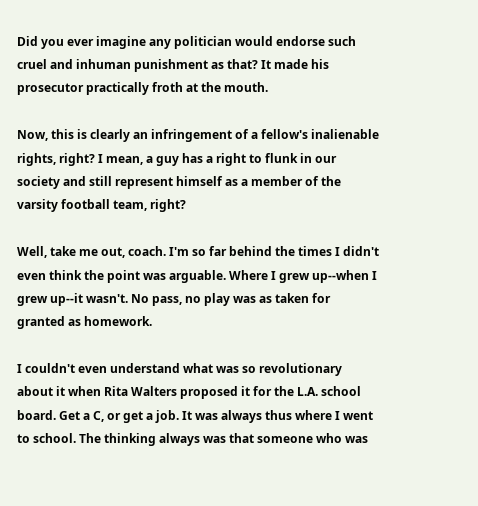Did you ever imagine any politician would endorse such cruel and inhuman punishment as that? It made his prosecutor practically froth at the mouth.

Now, this is clearly an infringement of a fellow's inalienable rights, right? I mean, a guy has a right to flunk in our society and still represent himself as a member of the varsity football team, right?

Well, take me out, coach. I'm so far behind the times I didn't even think the point was arguable. Where I grew up--when I grew up--it wasn't. No pass, no play was as taken for granted as homework.

I couldn't even understand what was so revolutionary about it when Rita Walters proposed it for the L.A. school board. Get a C, or get a job. It was always thus where I went to school. The thinking always was that someone who was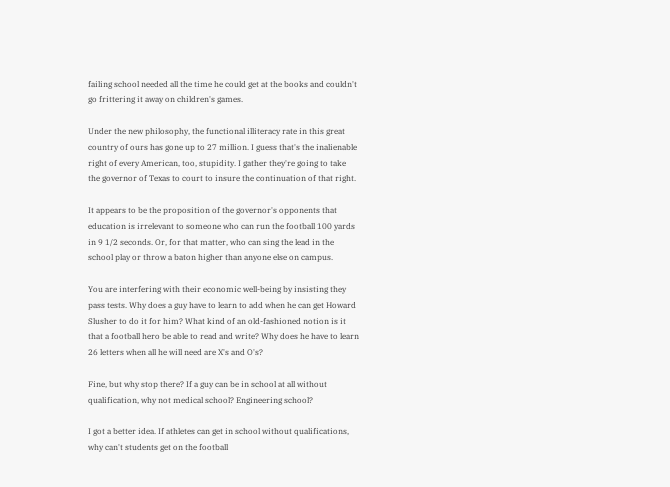failing school needed all the time he could get at the books and couldn't go frittering it away on children's games.

Under the new philosophy, the functional illiteracy rate in this great country of ours has gone up to 27 million. I guess that's the inalienable right of every American, too, stupidity. I gather they're going to take the governor of Texas to court to insure the continuation of that right.

It appears to be the proposition of the governor's opponents that education is irrelevant to someone who can run the football 100 yards in 9 1/2 seconds. Or, for that matter, who can sing the lead in the school play or throw a baton higher than anyone else on campus.

You are interfering with their economic well-being by insisting they pass tests. Why does a guy have to learn to add when he can get Howard Slusher to do it for him? What kind of an old-fashioned notion is it that a football hero be able to read and write? Why does he have to learn 26 letters when all he will need are X's and O's?

Fine, but why stop there? If a guy can be in school at all without qualification, why not medical school? Engineering school?

I got a better idea. If athletes can get in school without qualifications, why can't students get on the football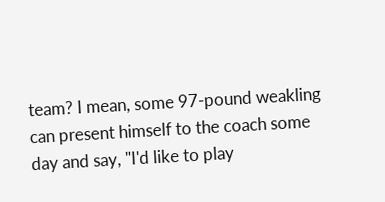team? I mean, some 97-pound weakling can present himself to the coach some day and say, "I'd like to play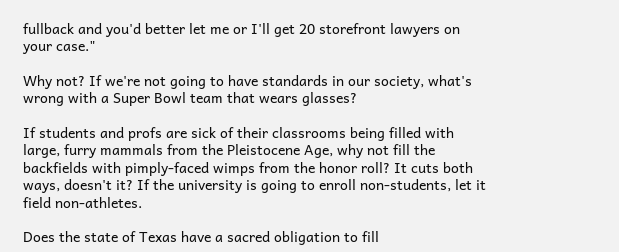fullback and you'd better let me or I'll get 20 storefront lawyers on your case."

Why not? If we're not going to have standards in our society, what's wrong with a Super Bowl team that wears glasses?

If students and profs are sick of their classrooms being filled with large, furry mammals from the Pleistocene Age, why not fill the backfields with pimply-faced wimps from the honor roll? It cuts both ways, doesn't it? If the university is going to enroll non-students, let it field non-athletes.

Does the state of Texas have a sacred obligation to fill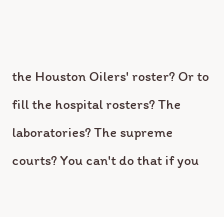the Houston Oilers' roster? Or to fill the hospital rosters? The laboratories? The supreme courts? You can't do that if you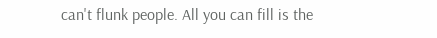can't flunk people. All you can fill is the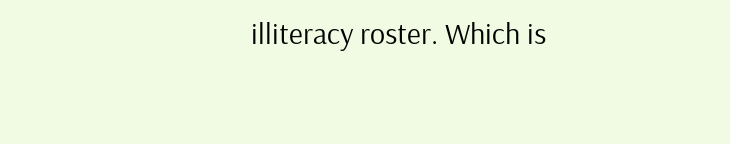illiteracy roster. Which is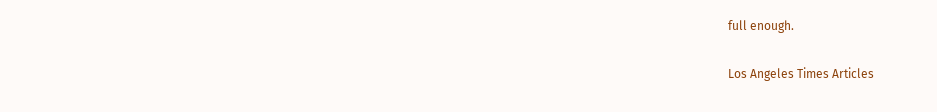full enough.

Los Angeles Times Articles